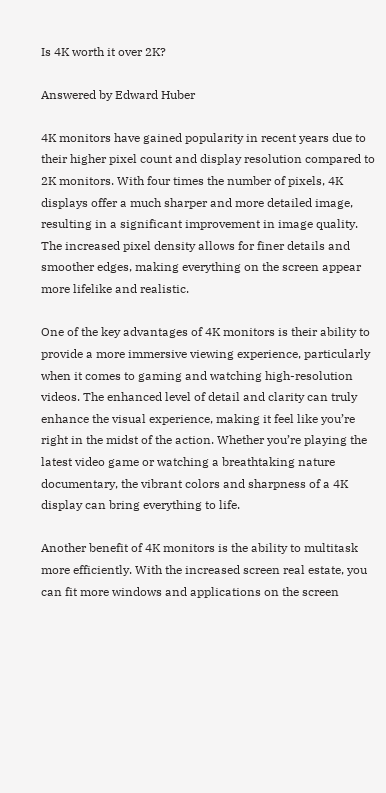Is 4K worth it over 2K?

Answered by Edward Huber

4K monitors have gained popularity in recent years due to their higher pixel count and display resolution compared to 2K monitors. With four times the number of pixels, 4K displays offer a much sharper and more detailed image, resulting in a significant improvement in image quality. The increased pixel density allows for finer details and smoother edges, making everything on the screen appear more lifelike and realistic.

One of the key advantages of 4K monitors is their ability to provide a more immersive viewing experience, particularly when it comes to gaming and watching high-resolution videos. The enhanced level of detail and clarity can truly enhance the visual experience, making it feel like you’re right in the midst of the action. Whether you’re playing the latest video game or watching a breathtaking nature documentary, the vibrant colors and sharpness of a 4K display can bring everything to life.

Another benefit of 4K monitors is the ability to multitask more efficiently. With the increased screen real estate, you can fit more windows and applications on the screen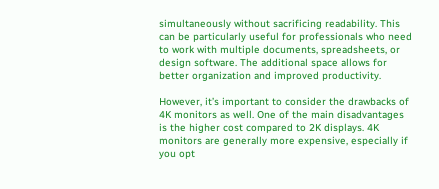simultaneously without sacrificing readability. This can be particularly useful for professionals who need to work with multiple documents, spreadsheets, or design software. The additional space allows for better organization and improved productivity.

However, it’s important to consider the drawbacks of 4K monitors as well. One of the main disadvantages is the higher cost compared to 2K displays. 4K monitors are generally more expensive, especially if you opt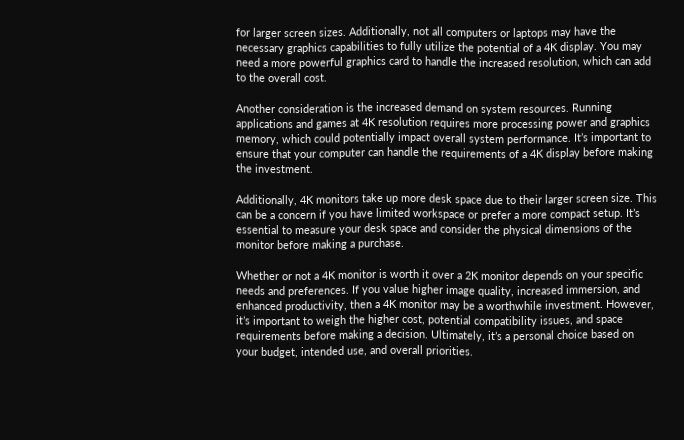for larger screen sizes. Additionally, not all computers or laptops may have the necessary graphics capabilities to fully utilize the potential of a 4K display. You may need a more powerful graphics card to handle the increased resolution, which can add to the overall cost.

Another consideration is the increased demand on system resources. Running applications and games at 4K resolution requires more processing power and graphics memory, which could potentially impact overall system performance. It’s important to ensure that your computer can handle the requirements of a 4K display before making the investment.

Additionally, 4K monitors take up more desk space due to their larger screen size. This can be a concern if you have limited workspace or prefer a more compact setup. It’s essential to measure your desk space and consider the physical dimensions of the monitor before making a purchase.

Whether or not a 4K monitor is worth it over a 2K monitor depends on your specific needs and preferences. If you value higher image quality, increased immersion, and enhanced productivity, then a 4K monitor may be a worthwhile investment. However, it’s important to weigh the higher cost, potential compatibility issues, and space requirements before making a decision. Ultimately, it’s a personal choice based on your budget, intended use, and overall priorities.